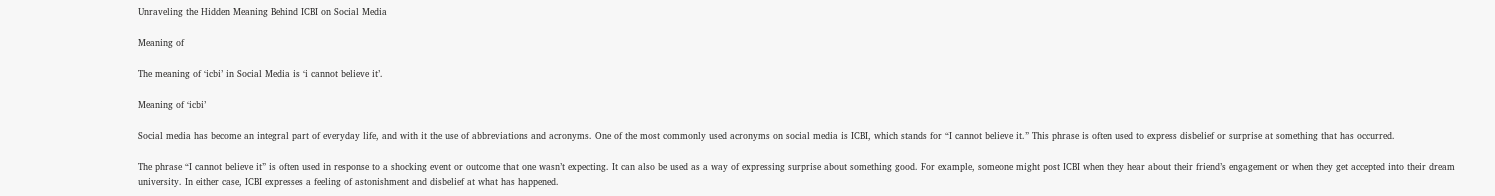Unraveling the Hidden Meaning Behind ICBI on Social Media

Meaning of

The meaning of ‘icbi’ in Social Media is ‘i cannot believe it’.

Meaning of ‘icbi’

Social media has become an integral part of everyday life, and with it the use of abbreviations and acronyms. One of the most commonly used acronyms on social media is ICBI, which stands for “I cannot believe it.” This phrase is often used to express disbelief or surprise at something that has occurred.

The phrase “I cannot believe it” is often used in response to a shocking event or outcome that one wasn’t expecting. It can also be used as a way of expressing surprise about something good. For example, someone might post ICBI when they hear about their friend’s engagement or when they get accepted into their dream university. In either case, ICBI expresses a feeling of astonishment and disbelief at what has happened.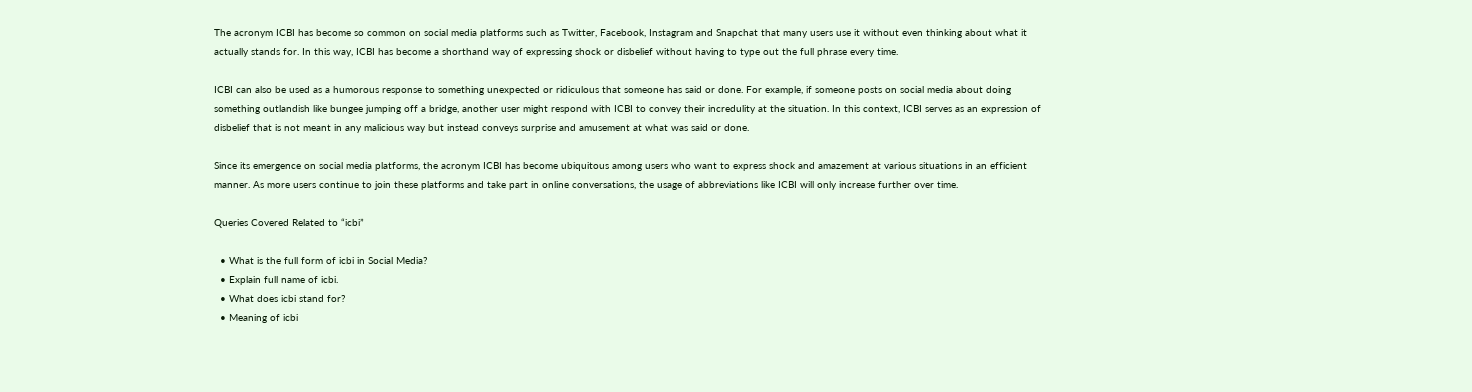The acronym ICBI has become so common on social media platforms such as Twitter, Facebook, Instagram and Snapchat that many users use it without even thinking about what it actually stands for. In this way, ICBI has become a shorthand way of expressing shock or disbelief without having to type out the full phrase every time.

ICBI can also be used as a humorous response to something unexpected or ridiculous that someone has said or done. For example, if someone posts on social media about doing something outlandish like bungee jumping off a bridge, another user might respond with ICBI to convey their incredulity at the situation. In this context, ICBI serves as an expression of disbelief that is not meant in any malicious way but instead conveys surprise and amusement at what was said or done.

Since its emergence on social media platforms, the acronym ICBI has become ubiquitous among users who want to express shock and amazement at various situations in an efficient manner. As more users continue to join these platforms and take part in online conversations, the usage of abbreviations like ICBI will only increase further over time.

Queries Covered Related to “icbi”

  • What is the full form of icbi in Social Media?
  • Explain full name of icbi.
  • What does icbi stand for?
  • Meaning of icbi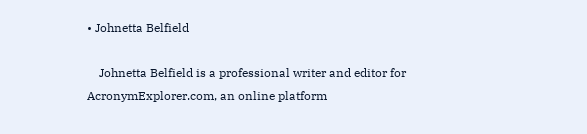• Johnetta Belfield

    Johnetta Belfield is a professional writer and editor for AcronymExplorer.com, an online platform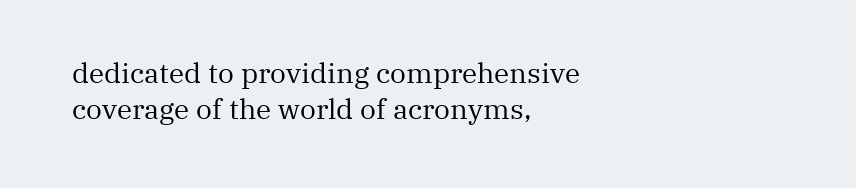dedicated to providing comprehensive coverage of the world of acronyms,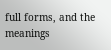full forms, and the meanings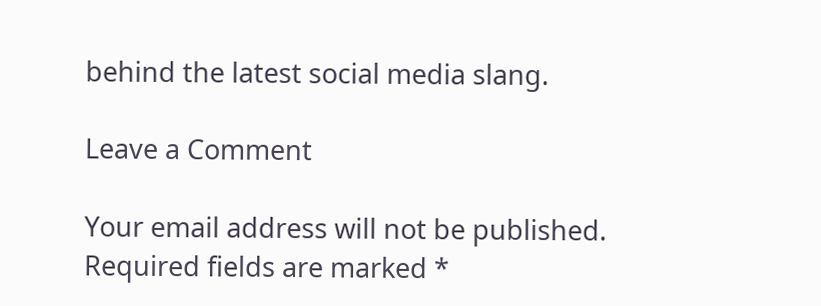behind the latest social media slang.

Leave a Comment

Your email address will not be published. Required fields are marked *